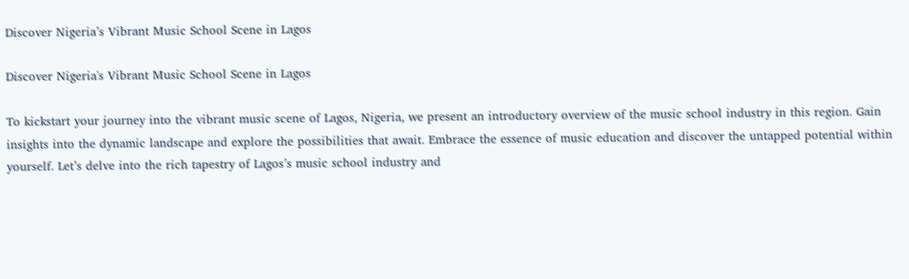Discover Nigeria’s Vibrant Music School Scene in Lagos

Discover Nigeria's Vibrant Music School Scene in Lagos

To kickstart your journey into the vibrant music scene of Lagos, Nigeria, we present an introductory overview of the music school industry in this region. Gain insights into the dynamic landscape and explore the possibilities that await. Embrace the essence of music education and discover the untapped potential within yourself. Let’s delve into the rich tapestry of Lagos’s music school industry and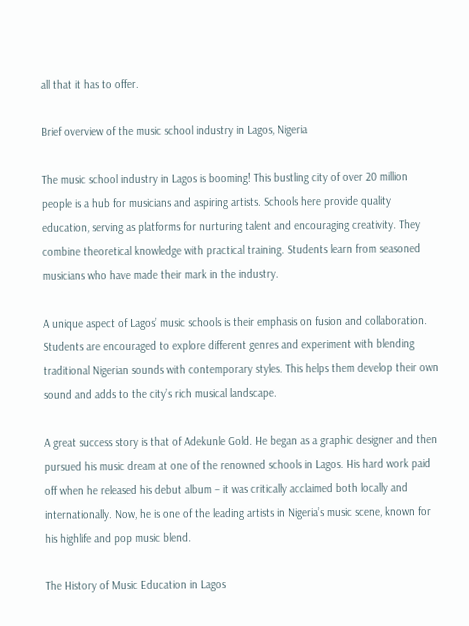all that it has to offer.

Brief overview of the music school industry in Lagos, Nigeria

The music school industry in Lagos is booming! This bustling city of over 20 million people is a hub for musicians and aspiring artists. Schools here provide quality education, serving as platforms for nurturing talent and encouraging creativity. They combine theoretical knowledge with practical training. Students learn from seasoned musicians who have made their mark in the industry.

A unique aspect of Lagos’ music schools is their emphasis on fusion and collaboration. Students are encouraged to explore different genres and experiment with blending traditional Nigerian sounds with contemporary styles. This helps them develop their own sound and adds to the city’s rich musical landscape.

A great success story is that of Adekunle Gold. He began as a graphic designer and then pursued his music dream at one of the renowned schools in Lagos. His hard work paid off when he released his debut album – it was critically acclaimed both locally and internationally. Now, he is one of the leading artists in Nigeria’s music scene, known for his highlife and pop music blend.

The History of Music Education in Lagos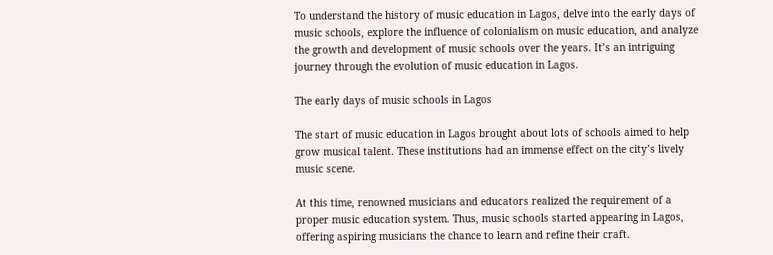To understand the history of music education in Lagos, delve into the early days of music schools, explore the influence of colonialism on music education, and analyze the growth and development of music schools over the years. It’s an intriguing journey through the evolution of music education in Lagos.

The early days of music schools in Lagos

The start of music education in Lagos brought about lots of schools aimed to help grow musical talent. These institutions had an immense effect on the city’s lively music scene.

At this time, renowned musicians and educators realized the requirement of a proper music education system. Thus, music schools started appearing in Lagos, offering aspiring musicians the chance to learn and refine their craft.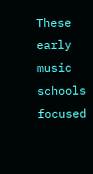These early music schools focused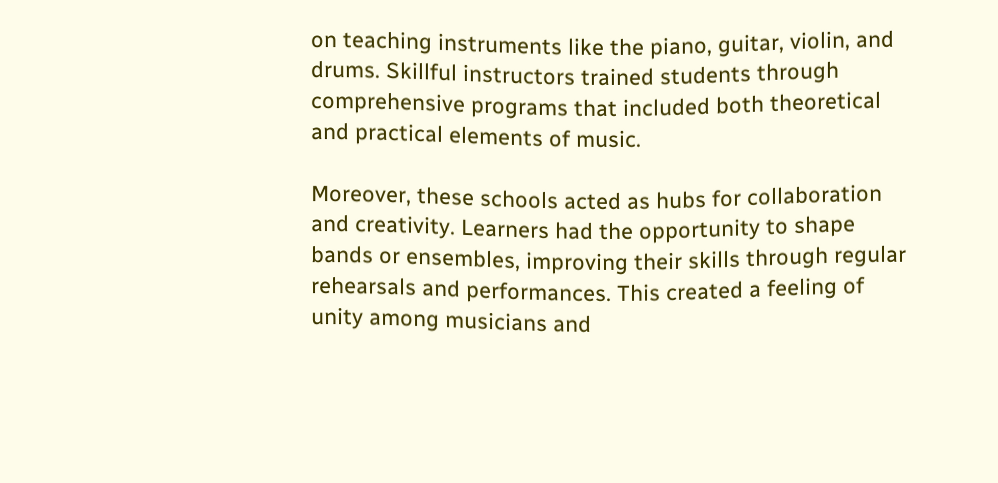on teaching instruments like the piano, guitar, violin, and drums. Skillful instructors trained students through comprehensive programs that included both theoretical and practical elements of music.

Moreover, these schools acted as hubs for collaboration and creativity. Learners had the opportunity to shape bands or ensembles, improving their skills through regular rehearsals and performances. This created a feeling of unity among musicians and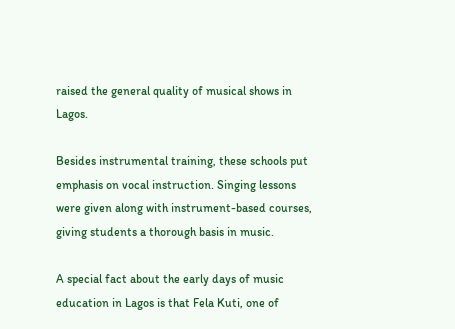raised the general quality of musical shows in Lagos.

Besides instrumental training, these schools put emphasis on vocal instruction. Singing lessons were given along with instrument-based courses, giving students a thorough basis in music.

A special fact about the early days of music education in Lagos is that Fela Kuti, one of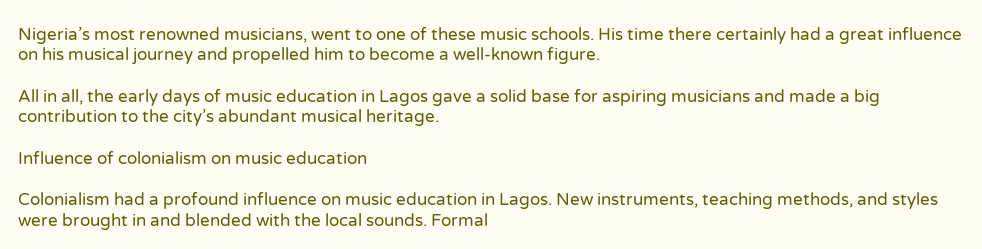Nigeria’s most renowned musicians, went to one of these music schools. His time there certainly had a great influence on his musical journey and propelled him to become a well-known figure.

All in all, the early days of music education in Lagos gave a solid base for aspiring musicians and made a big contribution to the city’s abundant musical heritage.

Influence of colonialism on music education

Colonialism had a profound influence on music education in Lagos. New instruments, teaching methods, and styles were brought in and blended with the local sounds. Formal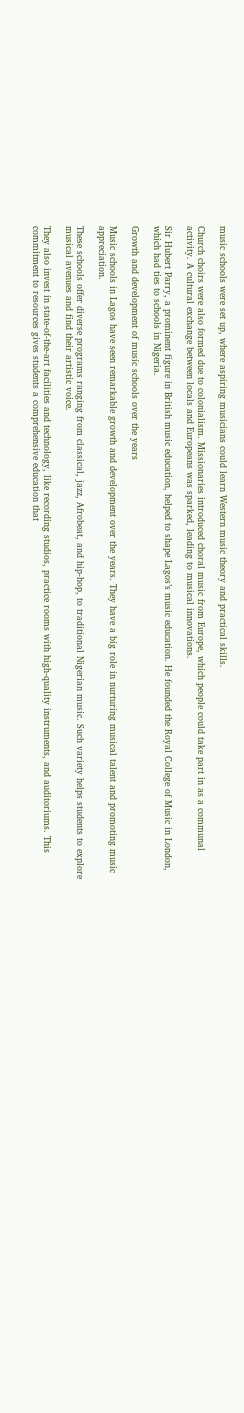music schools were set up, where aspiring musicians could learn Western music theory and practical skills.

Church choirs were also formed due to colonialism. Missionaries introduced choral music from Europe, which people could take part in as a communal activity. A cultural exchange between locals and Europeans was sparked, leading to musical innovations.

Sir Hubert Parry, a prominent figure in British music education, helped to shape Lagos’s music education. He founded the Royal College of Music in London, which had ties to schools in Nigeria.

Growth and development of music schools over the years

Music schools in Lagos have seen remarkable growth and development over the years. They have a big role in nurturing musical talent and promoting music appreciation.

These schools offer diverse programs ranging from classical, jazz, Afrobeat, and hip-hop, to traditional Nigerian music. Such variety helps students to explore musical avenues and find their artistic voice.

They also invest in state-of-the-art facilities and technology, like recording studios, practice rooms with high-quality instruments, and auditoriums. This commitment to resources gives students a comprehensive education that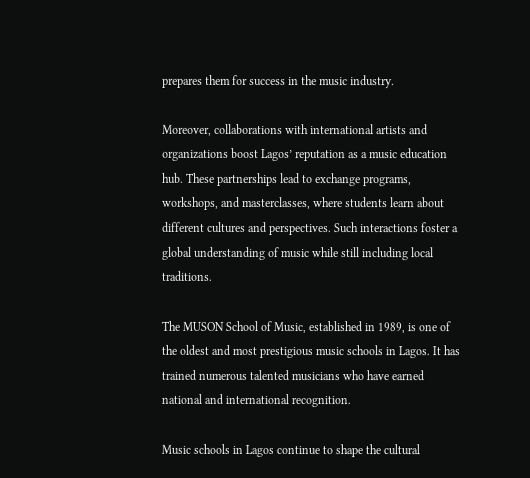prepares them for success in the music industry.

Moreover, collaborations with international artists and organizations boost Lagos’ reputation as a music education hub. These partnerships lead to exchange programs, workshops, and masterclasses, where students learn about different cultures and perspectives. Such interactions foster a global understanding of music while still including local traditions.

The MUSON School of Music, established in 1989, is one of the oldest and most prestigious music schools in Lagos. It has trained numerous talented musicians who have earned national and international recognition.

Music schools in Lagos continue to shape the cultural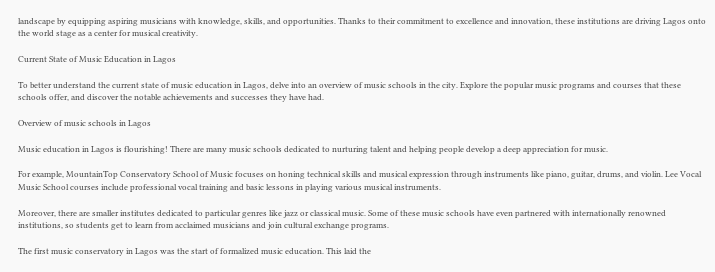landscape by equipping aspiring musicians with knowledge, skills, and opportunities. Thanks to their commitment to excellence and innovation, these institutions are driving Lagos onto the world stage as a center for musical creativity.

Current State of Music Education in Lagos

To better understand the current state of music education in Lagos, delve into an overview of music schools in the city. Explore the popular music programs and courses that these schools offer, and discover the notable achievements and successes they have had.

Overview of music schools in Lagos

Music education in Lagos is flourishing! There are many music schools dedicated to nurturing talent and helping people develop a deep appreciation for music.

For example, MountainTop Conservatory School of Music focuses on honing technical skills and musical expression through instruments like piano, guitar, drums, and violin. Lee Vocal Music School courses include professional vocal training and basic lessons in playing various musical instruments.

Moreover, there are smaller institutes dedicated to particular genres like jazz or classical music. Some of these music schools have even partnered with internationally renowned institutions, so students get to learn from acclaimed musicians and join cultural exchange programs.

The first music conservatory in Lagos was the start of formalized music education. This laid the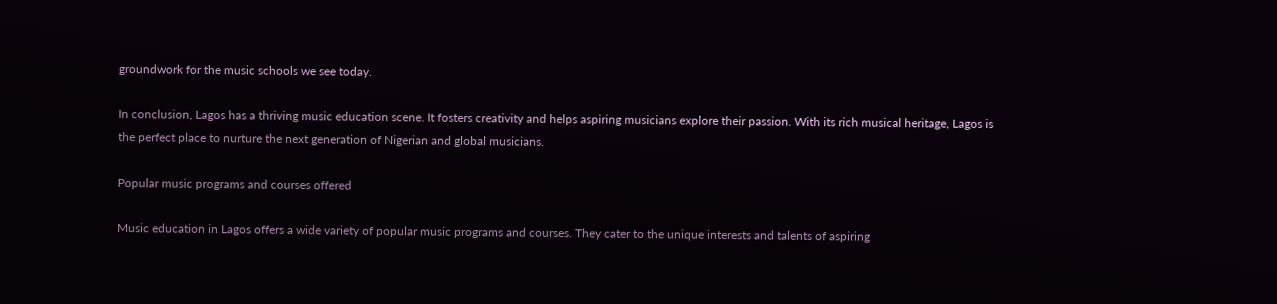groundwork for the music schools we see today.

In conclusion, Lagos has a thriving music education scene. It fosters creativity and helps aspiring musicians explore their passion. With its rich musical heritage, Lagos is the perfect place to nurture the next generation of Nigerian and global musicians.

Popular music programs and courses offered

Music education in Lagos offers a wide variety of popular music programs and courses. They cater to the unique interests and talents of aspiring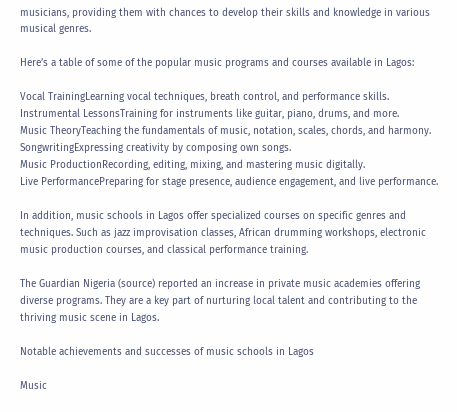musicians, providing them with chances to develop their skills and knowledge in various musical genres.

Here’s a table of some of the popular music programs and courses available in Lagos:

Vocal TrainingLearning vocal techniques, breath control, and performance skills.
Instrumental LessonsTraining for instruments like guitar, piano, drums, and more.
Music TheoryTeaching the fundamentals of music, notation, scales, chords, and harmony.
SongwritingExpressing creativity by composing own songs.
Music ProductionRecording, editing, mixing, and mastering music digitally.
Live PerformancePreparing for stage presence, audience engagement, and live performance.

In addition, music schools in Lagos offer specialized courses on specific genres and techniques. Such as jazz improvisation classes, African drumming workshops, electronic music production courses, and classical performance training.

The Guardian Nigeria (source) reported an increase in private music academies offering diverse programs. They are a key part of nurturing local talent and contributing to the thriving music scene in Lagos.

Notable achievements and successes of music schools in Lagos

Music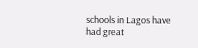schools in Lagos have had great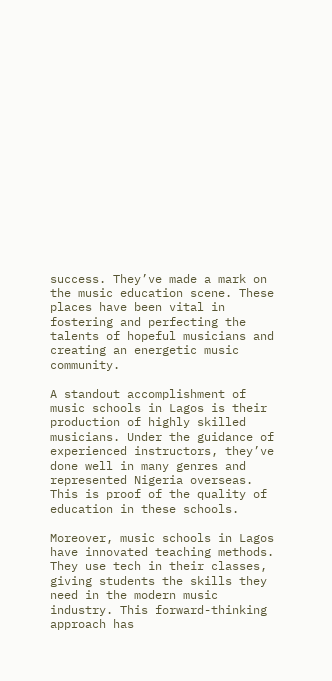success. They’ve made a mark on the music education scene. These places have been vital in fostering and perfecting the talents of hopeful musicians and creating an energetic music community.

A standout accomplishment of music schools in Lagos is their production of highly skilled musicians. Under the guidance of experienced instructors, they’ve done well in many genres and represented Nigeria overseas. This is proof of the quality of education in these schools.

Moreover, music schools in Lagos have innovated teaching methods. They use tech in their classes, giving students the skills they need in the modern music industry. This forward-thinking approach has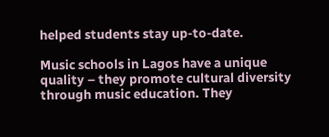helped students stay up-to-date.

Music schools in Lagos have a unique quality – they promote cultural diversity through music education. They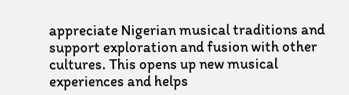appreciate Nigerian musical traditions and support exploration and fusion with other cultures. This opens up new musical experiences and helps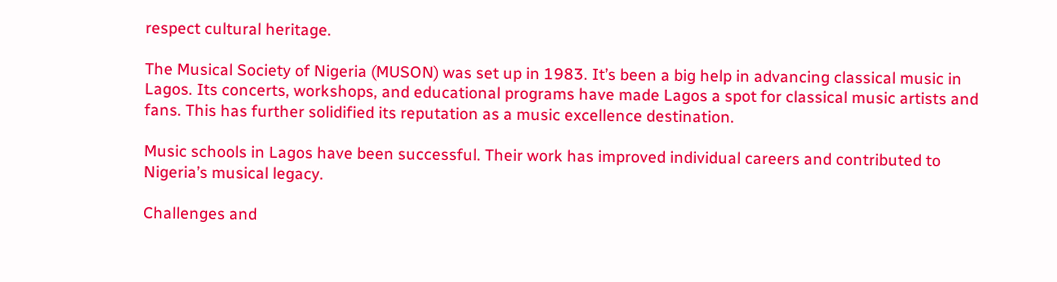respect cultural heritage.

The Musical Society of Nigeria (MUSON) was set up in 1983. It’s been a big help in advancing classical music in Lagos. Its concerts, workshops, and educational programs have made Lagos a spot for classical music artists and fans. This has further solidified its reputation as a music excellence destination.

Music schools in Lagos have been successful. Their work has improved individual careers and contributed to Nigeria’s musical legacy.

Challenges and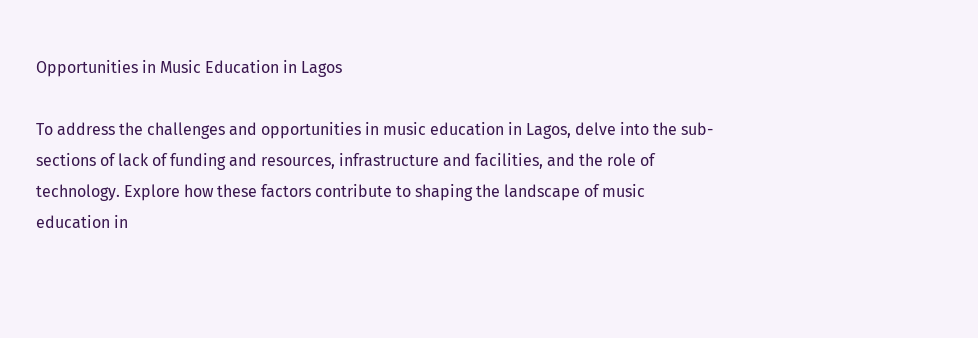Opportunities in Music Education in Lagos

To address the challenges and opportunities in music education in Lagos, delve into the sub-sections of lack of funding and resources, infrastructure and facilities, and the role of technology. Explore how these factors contribute to shaping the landscape of music education in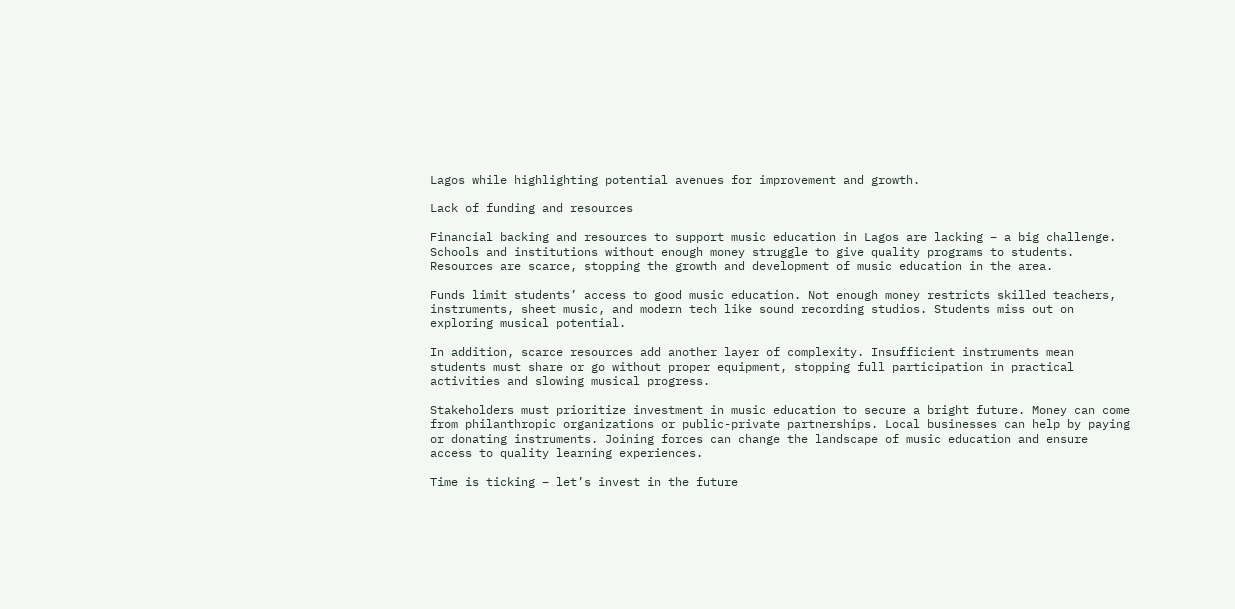Lagos while highlighting potential avenues for improvement and growth.

Lack of funding and resources

Financial backing and resources to support music education in Lagos are lacking – a big challenge. Schools and institutions without enough money struggle to give quality programs to students. Resources are scarce, stopping the growth and development of music education in the area.

Funds limit students’ access to good music education. Not enough money restricts skilled teachers, instruments, sheet music, and modern tech like sound recording studios. Students miss out on exploring musical potential.

In addition, scarce resources add another layer of complexity. Insufficient instruments mean students must share or go without proper equipment, stopping full participation in practical activities and slowing musical progress.

Stakeholders must prioritize investment in music education to secure a bright future. Money can come from philanthropic organizations or public-private partnerships. Local businesses can help by paying or donating instruments. Joining forces can change the landscape of music education and ensure access to quality learning experiences.

Time is ticking – let’s invest in the future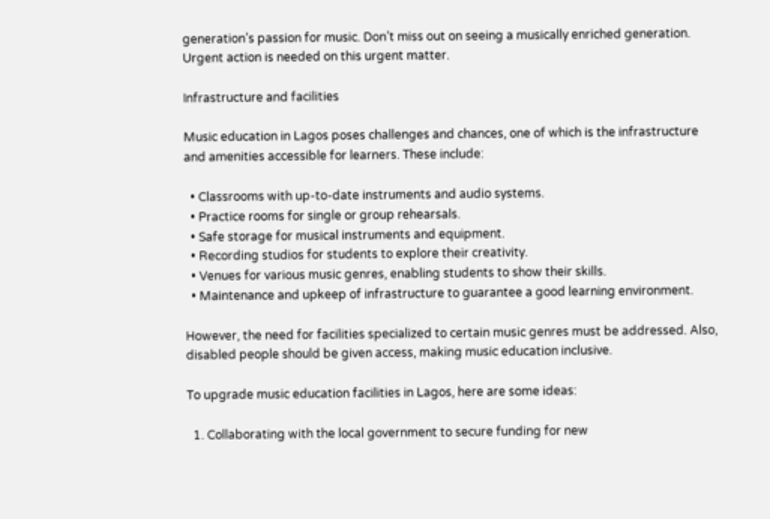generation’s passion for music. Don’t miss out on seeing a musically enriched generation. Urgent action is needed on this urgent matter.

Infrastructure and facilities

Music education in Lagos poses challenges and chances, one of which is the infrastructure and amenities accessible for learners. These include:

  • Classrooms with up-to-date instruments and audio systems.
  • Practice rooms for single or group rehearsals.
  • Safe storage for musical instruments and equipment.
  • Recording studios for students to explore their creativity.
  • Venues for various music genres, enabling students to show their skills.
  • Maintenance and upkeep of infrastructure to guarantee a good learning environment.

However, the need for facilities specialized to certain music genres must be addressed. Also, disabled people should be given access, making music education inclusive.

To upgrade music education facilities in Lagos, here are some ideas:

  1. Collaborating with the local government to secure funding for new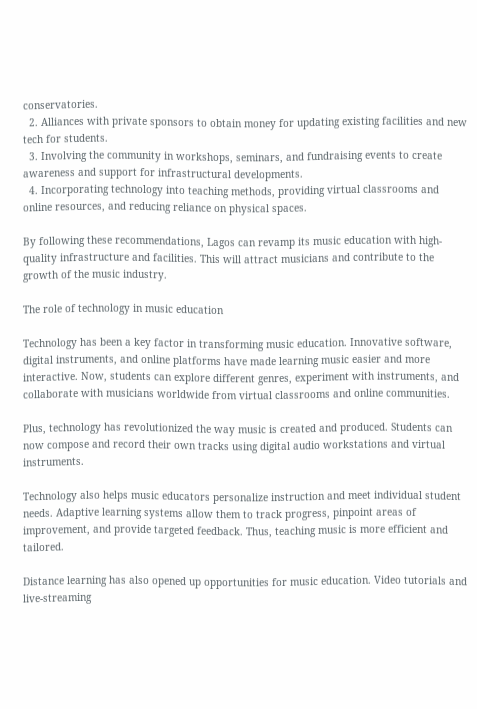conservatories.
  2. Alliances with private sponsors to obtain money for updating existing facilities and new tech for students.
  3. Involving the community in workshops, seminars, and fundraising events to create awareness and support for infrastructural developments.
  4. Incorporating technology into teaching methods, providing virtual classrooms and online resources, and reducing reliance on physical spaces.

By following these recommendations, Lagos can revamp its music education with high-quality infrastructure and facilities. This will attract musicians and contribute to the growth of the music industry.

The role of technology in music education

Technology has been a key factor in transforming music education. Innovative software, digital instruments, and online platforms have made learning music easier and more interactive. Now, students can explore different genres, experiment with instruments, and collaborate with musicians worldwide from virtual classrooms and online communities.

Plus, technology has revolutionized the way music is created and produced. Students can now compose and record their own tracks using digital audio workstations and virtual instruments.

Technology also helps music educators personalize instruction and meet individual student needs. Adaptive learning systems allow them to track progress, pinpoint areas of improvement, and provide targeted feedback. Thus, teaching music is more efficient and tailored.

Distance learning has also opened up opportunities for music education. Video tutorials and live-streaming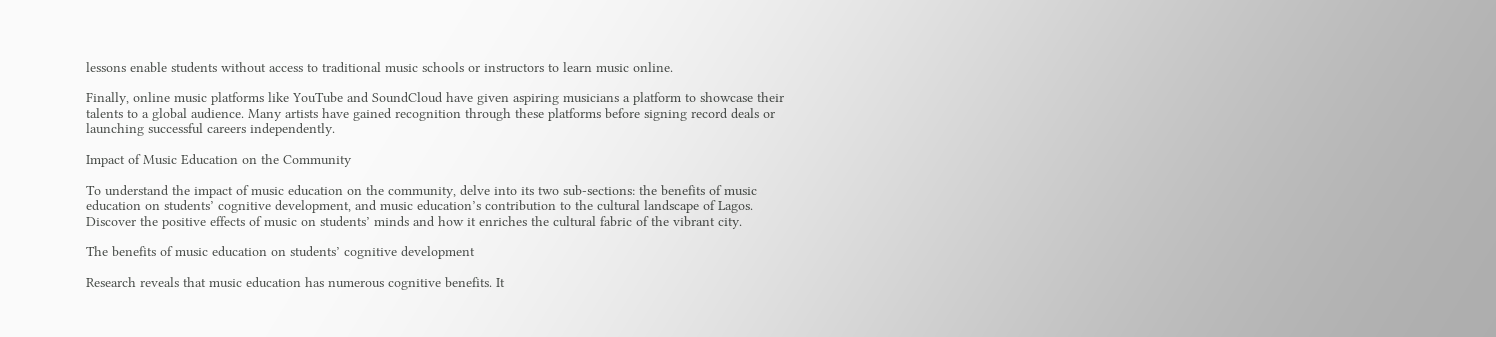lessons enable students without access to traditional music schools or instructors to learn music online.

Finally, online music platforms like YouTube and SoundCloud have given aspiring musicians a platform to showcase their talents to a global audience. Many artists have gained recognition through these platforms before signing record deals or launching successful careers independently.

Impact of Music Education on the Community

To understand the impact of music education on the community, delve into its two sub-sections: the benefits of music education on students’ cognitive development, and music education’s contribution to the cultural landscape of Lagos. Discover the positive effects of music on students’ minds and how it enriches the cultural fabric of the vibrant city.

The benefits of music education on students’ cognitive development

Research reveals that music education has numerous cognitive benefits. It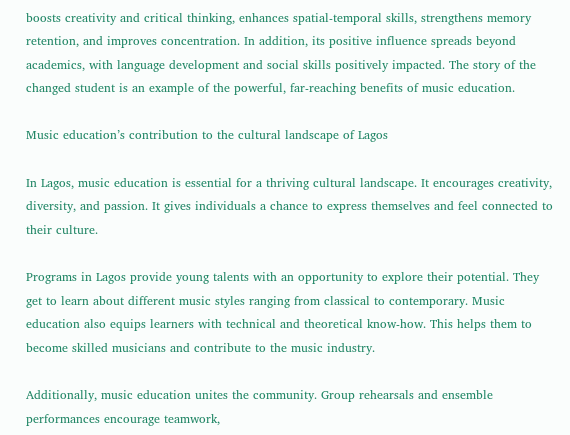boosts creativity and critical thinking, enhances spatial-temporal skills, strengthens memory retention, and improves concentration. In addition, its positive influence spreads beyond academics, with language development and social skills positively impacted. The story of the changed student is an example of the powerful, far-reaching benefits of music education.

Music education’s contribution to the cultural landscape of Lagos

In Lagos, music education is essential for a thriving cultural landscape. It encourages creativity, diversity, and passion. It gives individuals a chance to express themselves and feel connected to their culture.

Programs in Lagos provide young talents with an opportunity to explore their potential. They get to learn about different music styles ranging from classical to contemporary. Music education also equips learners with technical and theoretical know-how. This helps them to become skilled musicians and contribute to the music industry.

Additionally, music education unites the community. Group rehearsals and ensemble performances encourage teamwork,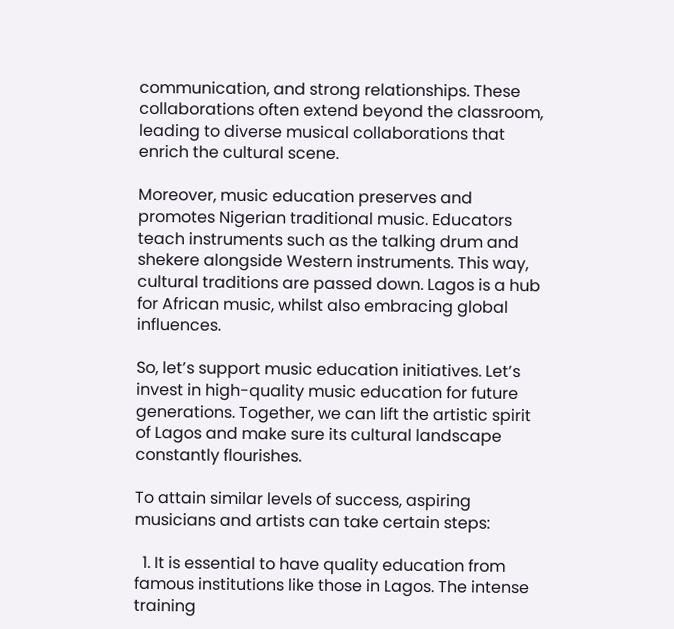communication, and strong relationships. These collaborations often extend beyond the classroom, leading to diverse musical collaborations that enrich the cultural scene.

Moreover, music education preserves and promotes Nigerian traditional music. Educators teach instruments such as the talking drum and shekere alongside Western instruments. This way, cultural traditions are passed down. Lagos is a hub for African music, whilst also embracing global influences.

So, let’s support music education initiatives. Let’s invest in high-quality music education for future generations. Together, we can lift the artistic spirit of Lagos and make sure its cultural landscape constantly flourishes.

To attain similar levels of success, aspiring musicians and artists can take certain steps:

  1. It is essential to have quality education from famous institutions like those in Lagos. The intense training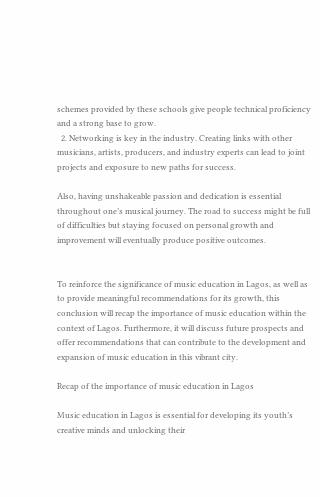schemes provided by these schools give people technical proficiency and a strong base to grow.
  2. Networking is key in the industry. Creating links with other musicians, artists, producers, and industry experts can lead to joint projects and exposure to new paths for success.

Also, having unshakeable passion and dedication is essential throughout one’s musical journey. The road to success might be full of difficulties but staying focused on personal growth and improvement will eventually produce positive outcomes.


To reinforce the significance of music education in Lagos, as well as to provide meaningful recommendations for its growth, this conclusion will recap the importance of music education within the context of Lagos. Furthermore, it will discuss future prospects and offer recommendations that can contribute to the development and expansion of music education in this vibrant city.

Recap of the importance of music education in Lagos

Music education in Lagos is essential for developing its youth’s creative minds and unlocking their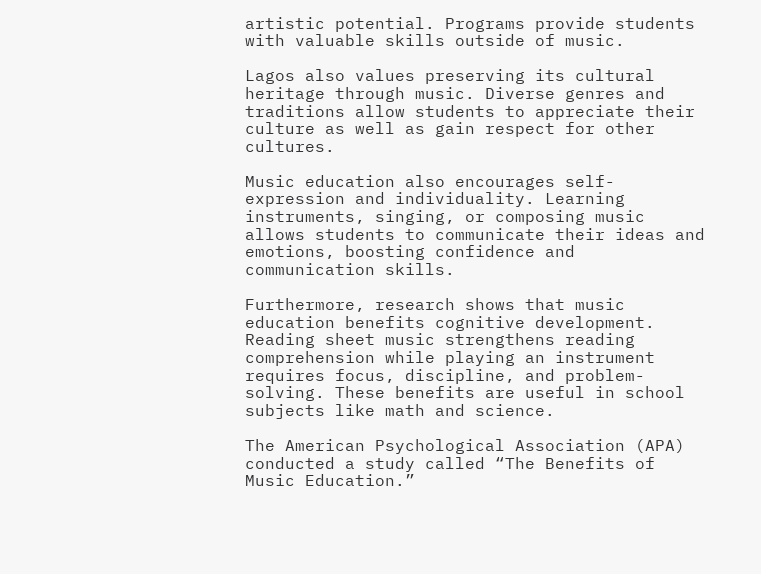artistic potential. Programs provide students with valuable skills outside of music.

Lagos also values preserving its cultural heritage through music. Diverse genres and traditions allow students to appreciate their culture as well as gain respect for other cultures.

Music education also encourages self-expression and individuality. Learning instruments, singing, or composing music allows students to communicate their ideas and emotions, boosting confidence and communication skills.

Furthermore, research shows that music education benefits cognitive development. Reading sheet music strengthens reading comprehension while playing an instrument requires focus, discipline, and problem-solving. These benefits are useful in school subjects like math and science.

The American Psychological Association (APA) conducted a study called “The Benefits of Music Education.”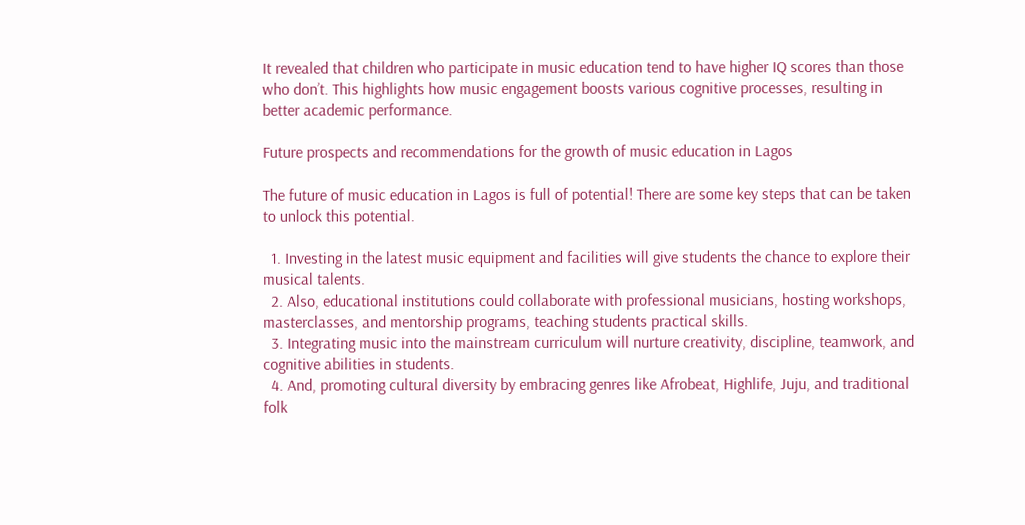It revealed that children who participate in music education tend to have higher IQ scores than those who don’t. This highlights how music engagement boosts various cognitive processes, resulting in better academic performance.

Future prospects and recommendations for the growth of music education in Lagos

The future of music education in Lagos is full of potential! There are some key steps that can be taken to unlock this potential.

  1. Investing in the latest music equipment and facilities will give students the chance to explore their musical talents.
  2. Also, educational institutions could collaborate with professional musicians, hosting workshops, masterclasses, and mentorship programs, teaching students practical skills.
  3. Integrating music into the mainstream curriculum will nurture creativity, discipline, teamwork, and cognitive abilities in students.
  4. And, promoting cultural diversity by embracing genres like Afrobeat, Highlife, Juju, and traditional folk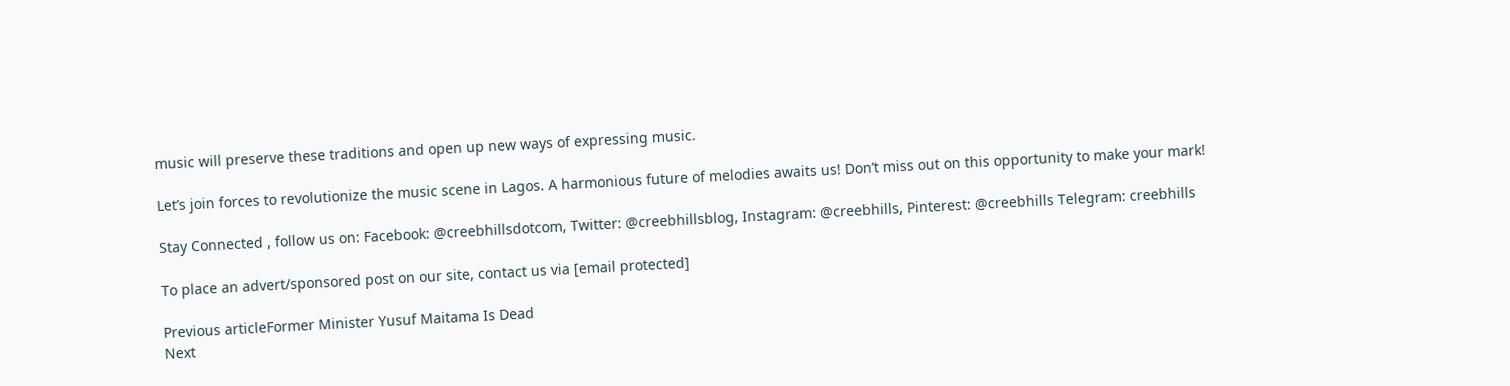music will preserve these traditions and open up new ways of expressing music.

Let’s join forces to revolutionize the music scene in Lagos. A harmonious future of melodies awaits us! Don’t miss out on this opportunity to make your mark!

Stay Connected , follow us on: Facebook: @creebhillsdotcom, Twitter: @creebhillsblog, Instagram: @creebhills, Pinterest: @creebhills Telegram: creebhills

To place an advert/sponsored post on our site, contact us via [email protected]

Previous articleFormer Minister Yusuf Maitama Is Dead
Next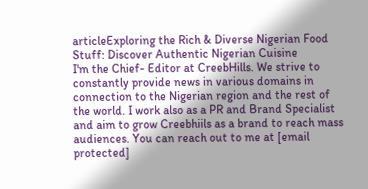articleExploring the Rich & Diverse Nigerian Food Stuff: Discover Authentic Nigerian Cuisine
I'm the Chief- Editor at CreebHills. We strive to constantly provide news in various domains in connection to the Nigerian region and the rest of the world. I work also as a PR and Brand Specialist and aim to grow Creebhiils as a brand to reach mass audiences. You can reach out to me at [email protected]